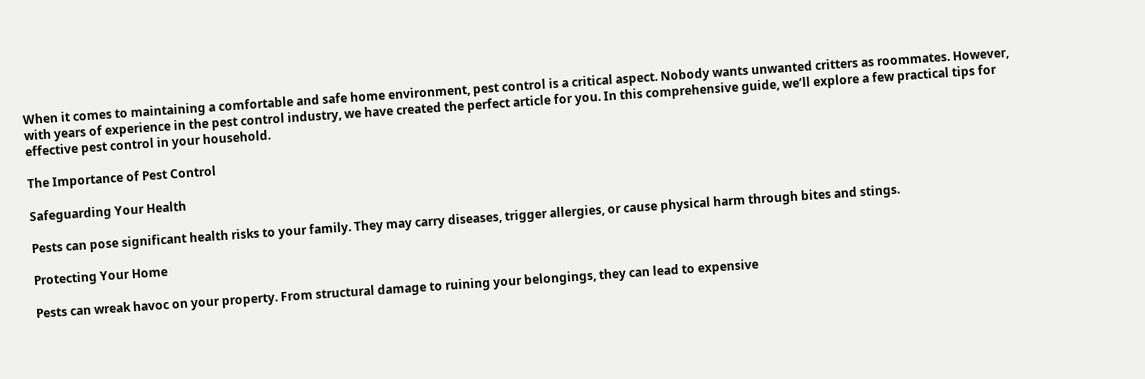When it comes to maintaining a comfortable and safe home environment, pest control is a critical aspect. Nobody wants unwanted critters as roommates. However, with years of experience in the pest control industry, we have created the perfect article for you. In this comprehensive guide, we’ll explore a few practical tips for effective pest control in your household.

The Importance of Pest Control

Safeguarding Your Health

Pests can pose significant health risks to your family. They may carry diseases, trigger allergies, or cause physical harm through bites and stings.

Protecting Your Home

Pests can wreak havoc on your property. From structural damage to ruining your belongings, they can lead to expensive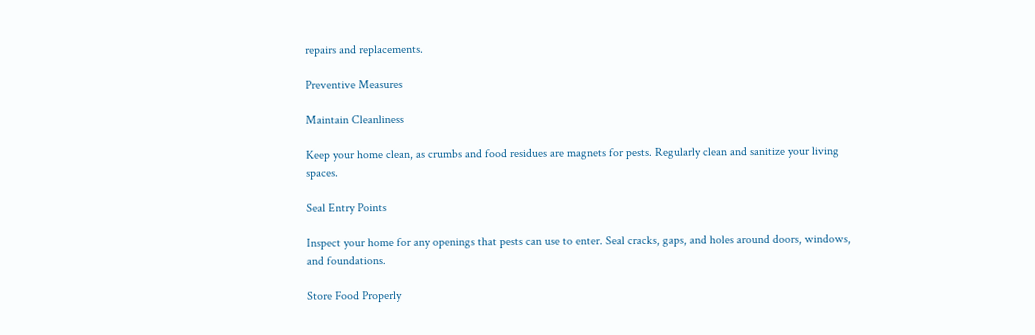repairs and replacements.

Preventive Measures

Maintain Cleanliness

Keep your home clean, as crumbs and food residues are magnets for pests. Regularly clean and sanitize your living spaces.

Seal Entry Points

Inspect your home for any openings that pests can use to enter. Seal cracks, gaps, and holes around doors, windows, and foundations.

Store Food Properly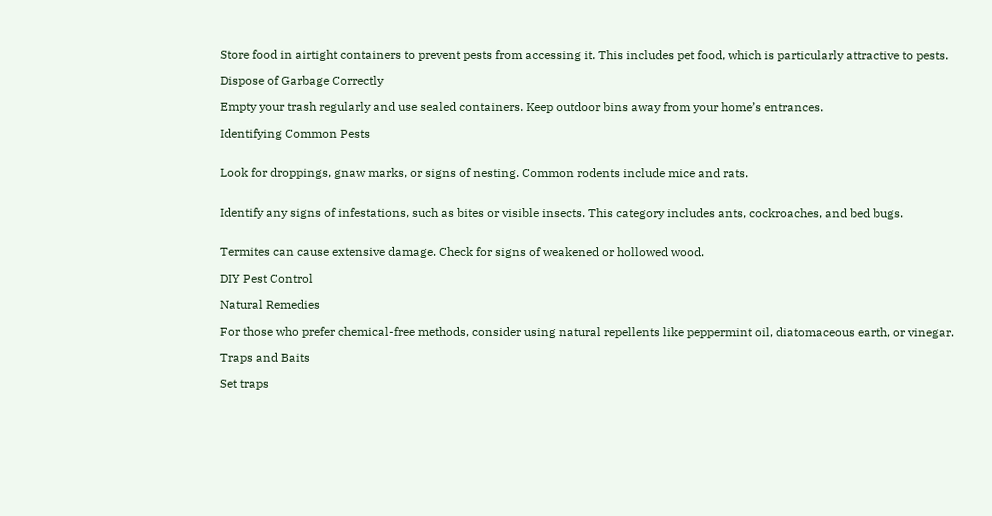Store food in airtight containers to prevent pests from accessing it. This includes pet food, which is particularly attractive to pests.

Dispose of Garbage Correctly

Empty your trash regularly and use sealed containers. Keep outdoor bins away from your home’s entrances.

Identifying Common Pests


Look for droppings, gnaw marks, or signs of nesting. Common rodents include mice and rats.


Identify any signs of infestations, such as bites or visible insects. This category includes ants, cockroaches, and bed bugs.


Termites can cause extensive damage. Check for signs of weakened or hollowed wood.

DIY Pest Control

Natural Remedies

For those who prefer chemical-free methods, consider using natural repellents like peppermint oil, diatomaceous earth, or vinegar.

Traps and Baits

Set traps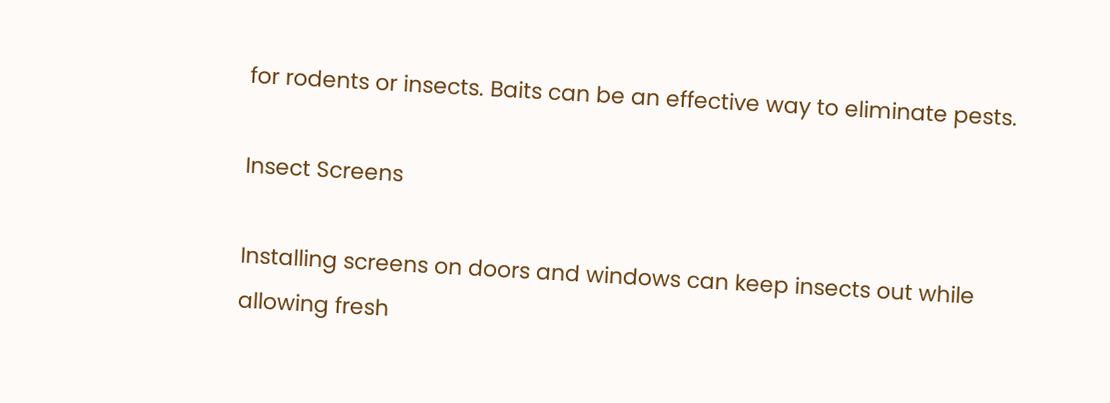for rodents or insects. Baits can be an effective way to eliminate pests.

Insect Screens

Installing screens on doors and windows can keep insects out while allowing fresh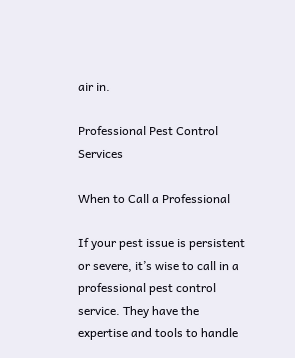air in.

Professional Pest Control Services

When to Call a Professional

If your pest issue is persistent or severe, it’s wise to call in a professional pest control service. They have the expertise and tools to handle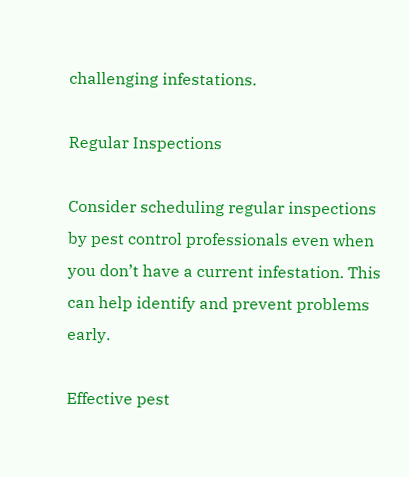challenging infestations.

Regular Inspections

Consider scheduling regular inspections by pest control professionals even when you don’t have a current infestation. This can help identify and prevent problems early.

Effective pest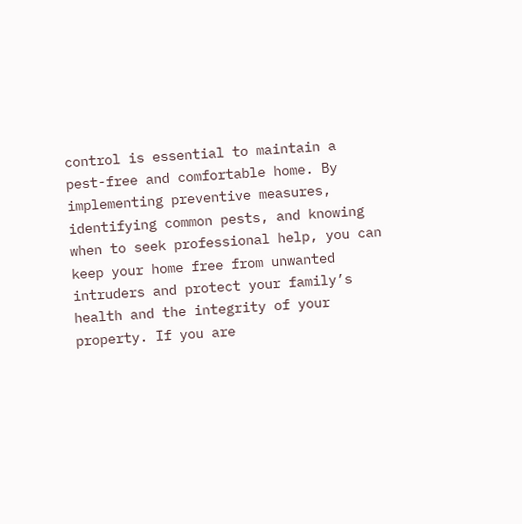control is essential to maintain a pest-free and comfortable home. By implementing preventive measures, identifying common pests, and knowing when to seek professional help, you can keep your home free from unwanted intruders and protect your family’s health and the integrity of your property. If you are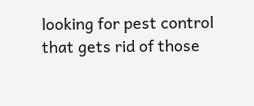looking for pest control that gets rid of those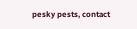pesky pests, contact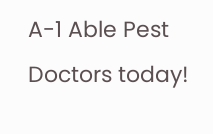A-1 Able Pest Doctors today!